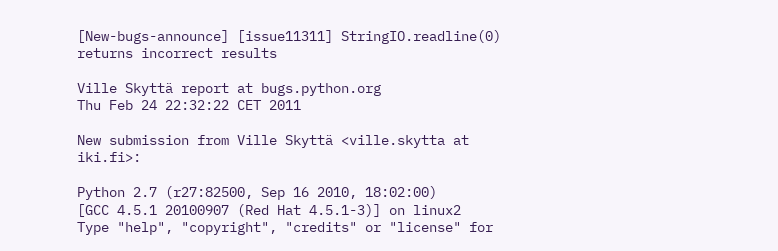[New-bugs-announce] [issue11311] StringIO.readline(0) returns incorrect results

Ville Skyttä report at bugs.python.org
Thu Feb 24 22:32:22 CET 2011

New submission from Ville Skyttä <ville.skytta at iki.fi>:

Python 2.7 (r27:82500, Sep 16 2010, 18:02:00)
[GCC 4.5.1 20100907 (Red Hat 4.5.1-3)] on linux2
Type "help", "copyright", "credits" or "license" for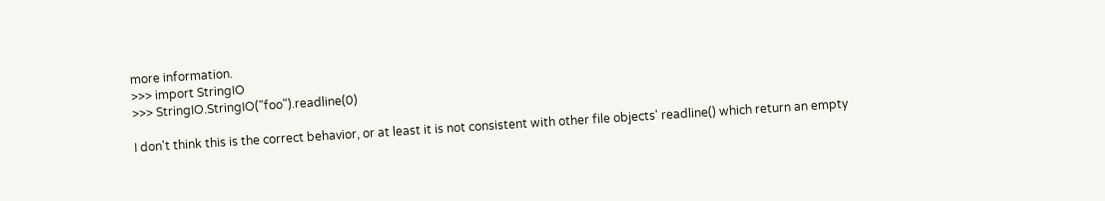more information.
>>> import StringIO
>>> StringIO.StringIO("foo").readline(0)

I don't think this is the correct behavior, or at least it is not consistent with other file objects' readline() which return an empty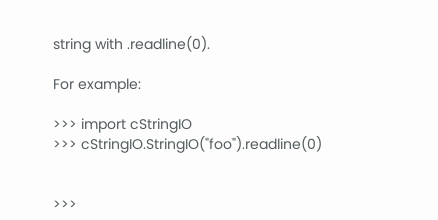string with .readline(0).

For example:

>>> import cStringIO
>>> cStringIO.StringIO("foo").readline(0)


>>>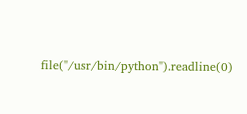file("/usr/bin/python").readline(0)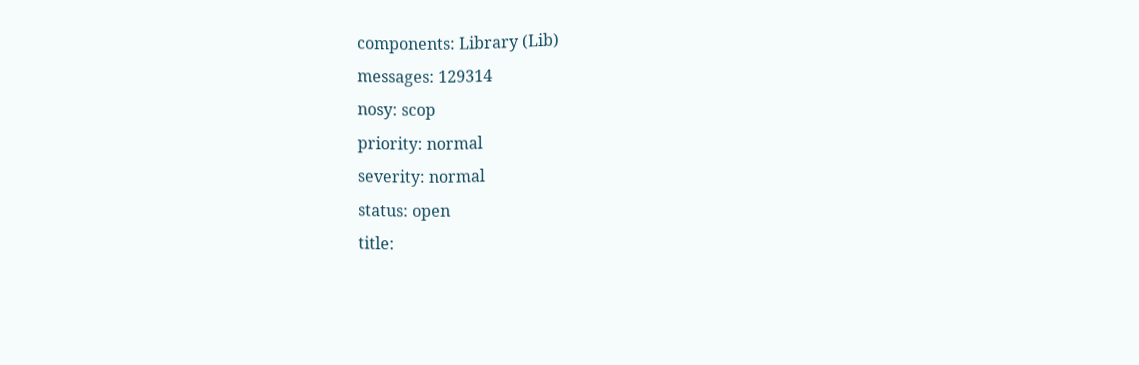components: Library (Lib)
messages: 129314
nosy: scop
priority: normal
severity: normal
status: open
title: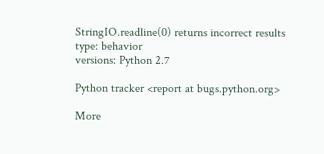StringIO.readline(0) returns incorrect results
type: behavior
versions: Python 2.7

Python tracker <report at bugs.python.org>

More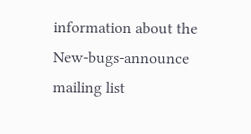information about the New-bugs-announce mailing list